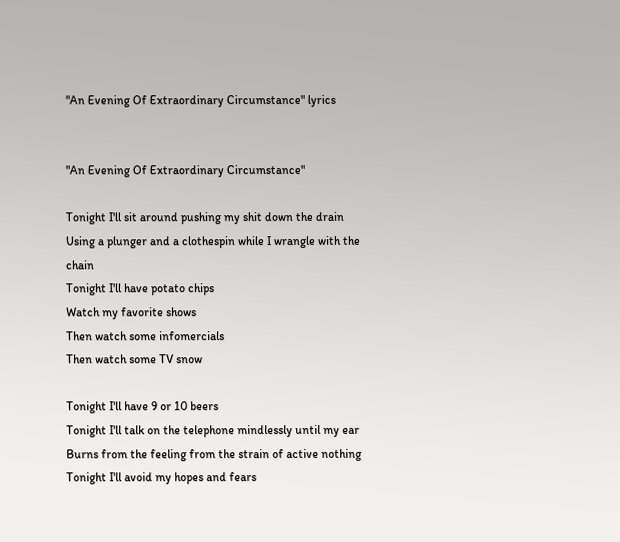"An Evening Of Extraordinary Circumstance" lyrics


"An Evening Of Extraordinary Circumstance"

Tonight I'll sit around pushing my shit down the drain
Using a plunger and a clothespin while I wrangle with the chain
Tonight I'll have potato chips
Watch my favorite shows
Then watch some infomercials
Then watch some TV snow

Tonight I'll have 9 or 10 beers
Tonight I'll talk on the telephone mindlessly until my ear
Burns from the feeling from the strain of active nothing
Tonight I'll avoid my hopes and fears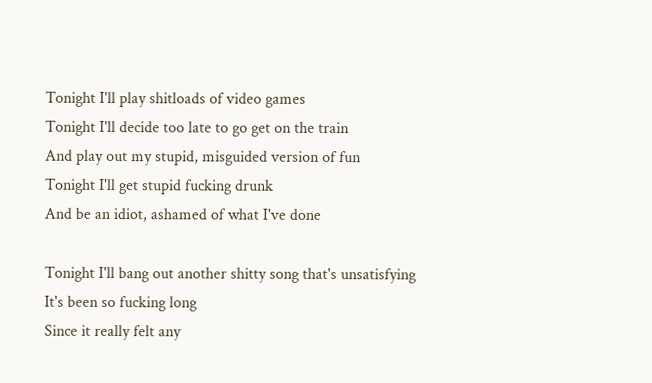Tonight I'll play shitloads of video games
Tonight I'll decide too late to go get on the train
And play out my stupid, misguided version of fun
Tonight I'll get stupid fucking drunk
And be an idiot, ashamed of what I've done

Tonight I'll bang out another shitty song that's unsatisfying
It's been so fucking long
Since it really felt any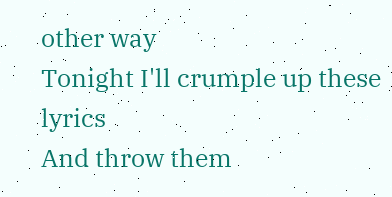other way
Tonight I'll crumple up these lyrics
And throw them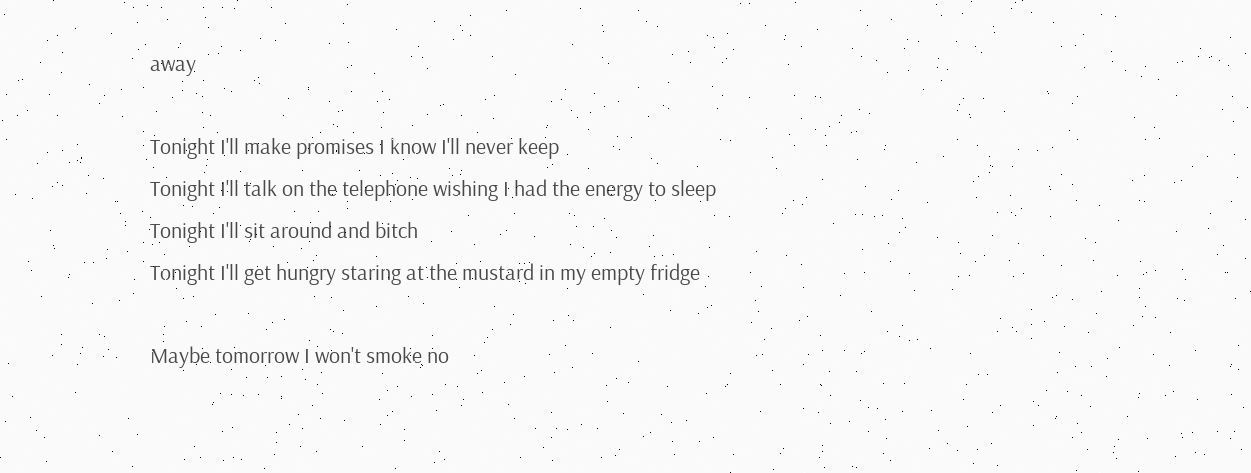away

Tonight I'll make promises I know I'll never keep
Tonight I'll talk on the telephone wishing I had the energy to sleep
Tonight I'll sit around and bitch
Tonight I'll get hungry staring at the mustard in my empty fridge

Maybe tomorrow I won't smoke no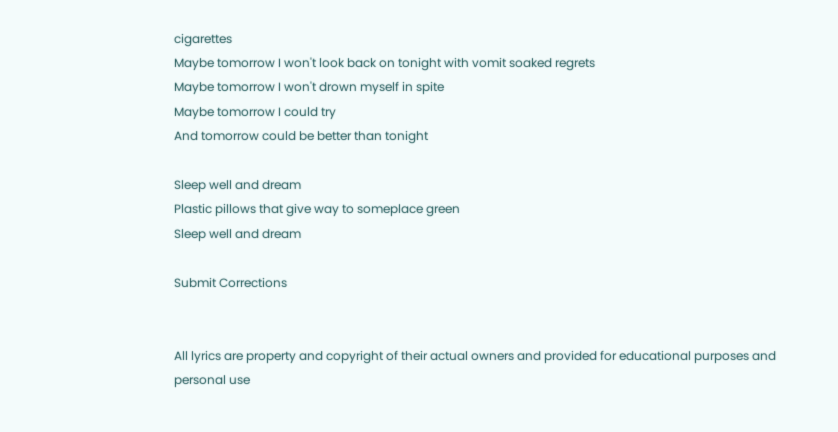cigarettes
Maybe tomorrow I won't look back on tonight with vomit soaked regrets
Maybe tomorrow I won't drown myself in spite
Maybe tomorrow I could try
And tomorrow could be better than tonight

Sleep well and dream
Plastic pillows that give way to someplace green
Sleep well and dream

Submit Corrections


All lyrics are property and copyright of their actual owners and provided for educational purposes and personal use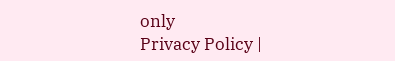only
Privacy Policy |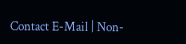Contact E-Mail | Non-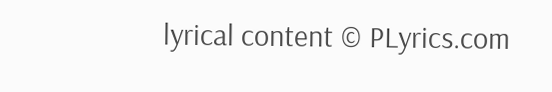lyrical content © PLyrics.com